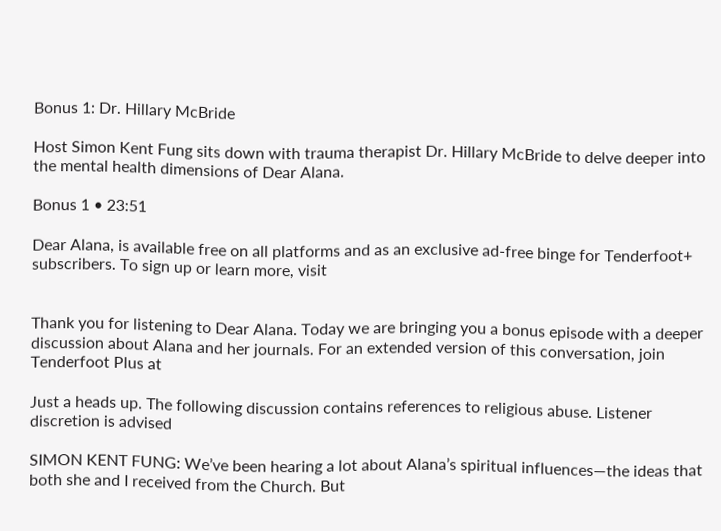Bonus 1: Dr. Hillary McBride

Host Simon Kent Fung sits down with trauma therapist Dr. Hillary McBride to delve deeper into the mental health dimensions of Dear Alana.

Bonus 1 • 23:51

Dear Alana, is available free on all platforms and as an exclusive ad-free binge for Tenderfoot+ subscribers. To sign up or learn more, visit


Thank you for listening to Dear Alana. Today we are bringing you a bonus episode with a deeper discussion about Alana and her journals. For an extended version of this conversation, join Tenderfoot Plus at

Just a heads up. The following discussion contains references to religious abuse. Listener discretion is advised

SIMON KENT FUNG: We’ve been hearing a lot about Alana’s spiritual influences—the ideas that both she and I received from the Church. But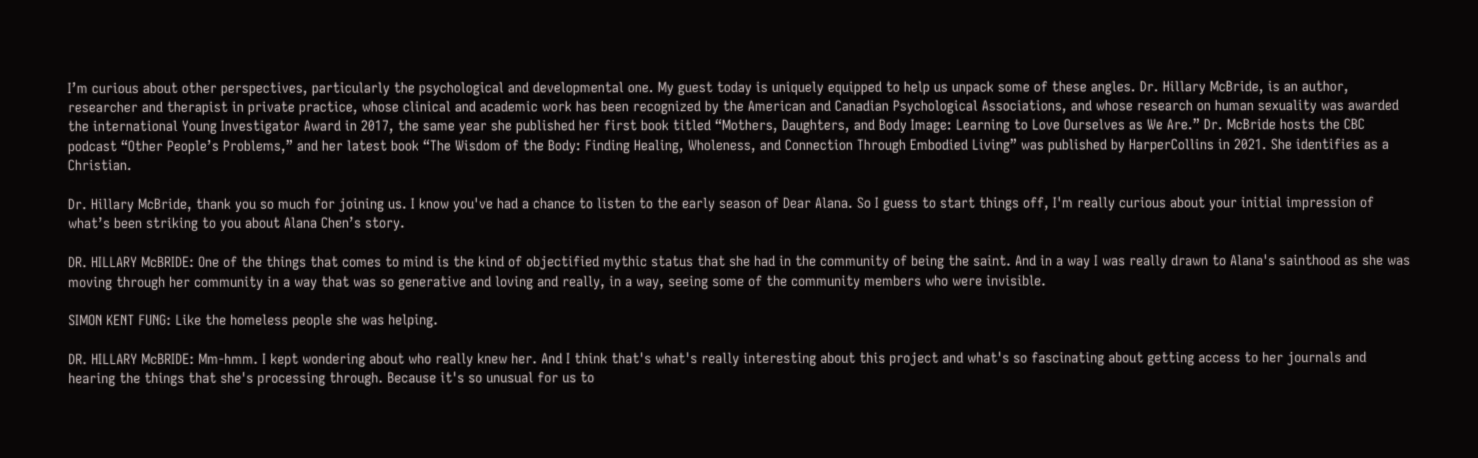I’m curious about other perspectives, particularly the psychological and developmental one. My guest today is uniquely equipped to help us unpack some of these angles. Dr. Hillary McBride, is an author, researcher and therapist in private practice, whose clinical and academic work has been recognized by the American and Canadian Psychological Associations, and whose research on human sexuality was awarded the international Young Investigator Award in 2017, the same year she published her first book titled “Mothers, Daughters, and Body Image: Learning to Love Ourselves as We Are.” Dr. McBride hosts the CBC podcast “Other People’s Problems,” and her latest book “The Wisdom of the Body: Finding Healing, Wholeness, and Connection Through Embodied Living” was published by HarperCollins in 2021. She identifies as a Christian.

Dr. Hillary McBride, thank you so much for joining us. I know you've had a chance to listen to the early season of Dear Alana. So I guess to start things off, I'm really curious about your initial impression of what’s been striking to you about Alana Chen’s story.

DR. HILLARY McBRIDE: One of the things that comes to mind is the kind of objectified mythic status that she had in the community of being the saint. And in a way I was really drawn to Alana's sainthood as she was moving through her community in a way that was so generative and loving and really, in a way, seeing some of the community members who were invisible.

SIMON KENT FUNG: Like the homeless people she was helping.

DR. HILLARY McBRIDE: Mm-hmm. I kept wondering about who really knew her. And I think that's what's really interesting about this project and what's so fascinating about getting access to her journals and hearing the things that she's processing through. Because it's so unusual for us to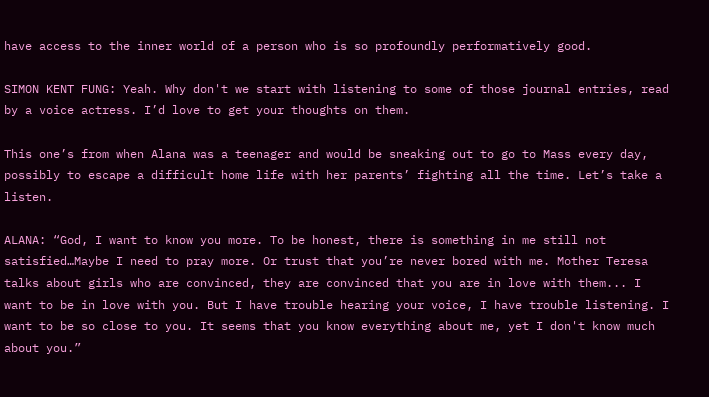have access to the inner world of a person who is so profoundly performatively good.

SIMON KENT FUNG: Yeah. Why don't we start with listening to some of those journal entries, read by a voice actress. I’d love to get your thoughts on them.

This one’s from when Alana was a teenager and would be sneaking out to go to Mass every day, possibly to escape a difficult home life with her parents’ fighting all the time. Let’s take a listen.

ALANA: “God, I want to know you more. To be honest, there is something in me still not satisfied…Maybe I need to pray more. Or trust that you’re never bored with me. Mother Teresa talks about girls who are convinced, they are convinced that you are in love with them... I want to be in love with you. But I have trouble hearing your voice, I have trouble listening. I want to be so close to you. It seems that you know everything about me, yet I don't know much about you.”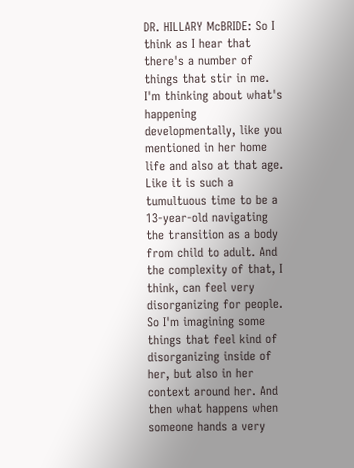DR. HILLARY McBRIDE: So I think as I hear that there's a number of things that stir in me. I'm thinking about what's happening developmentally, like you mentioned in her home life and also at that age. Like it is such a tumultuous time to be a 13-year-old navigating the transition as a body from child to adult. And the complexity of that, I think, can feel very disorganizing for people. So I'm imagining some things that feel kind of disorganizing inside of her, but also in her context around her. And then what happens when someone hands a very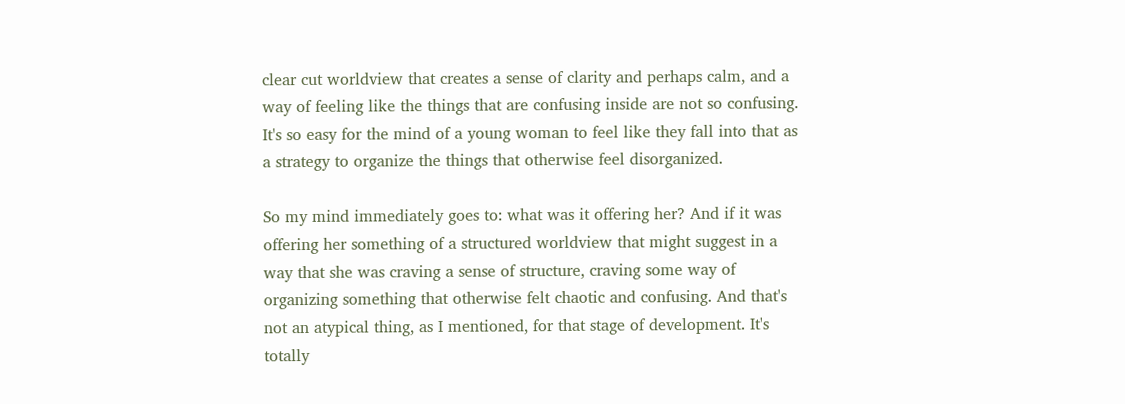clear cut worldview that creates a sense of clarity and perhaps calm, and a way of feeling like the things that are confusing inside are not so confusing. It's so easy for the mind of a young woman to feel like they fall into that as a strategy to organize the things that otherwise feel disorganized.

So my mind immediately goes to: what was it offering her? And if it was offering her something of a structured worldview that might suggest in a way that she was craving a sense of structure, craving some way of organizing something that otherwise felt chaotic and confusing. And that's not an atypical thing, as I mentioned, for that stage of development. It's totally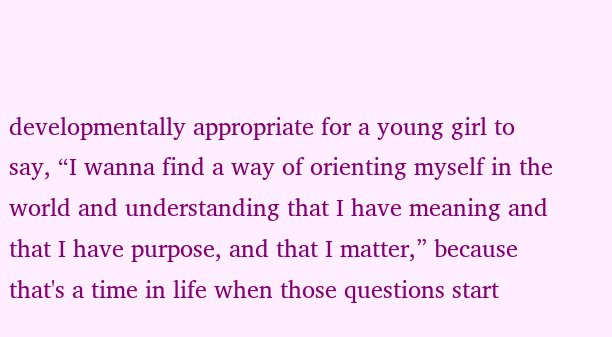developmentally appropriate for a young girl to say, “I wanna find a way of orienting myself in the world and understanding that I have meaning and that I have purpose, and that I matter,” because that's a time in life when those questions start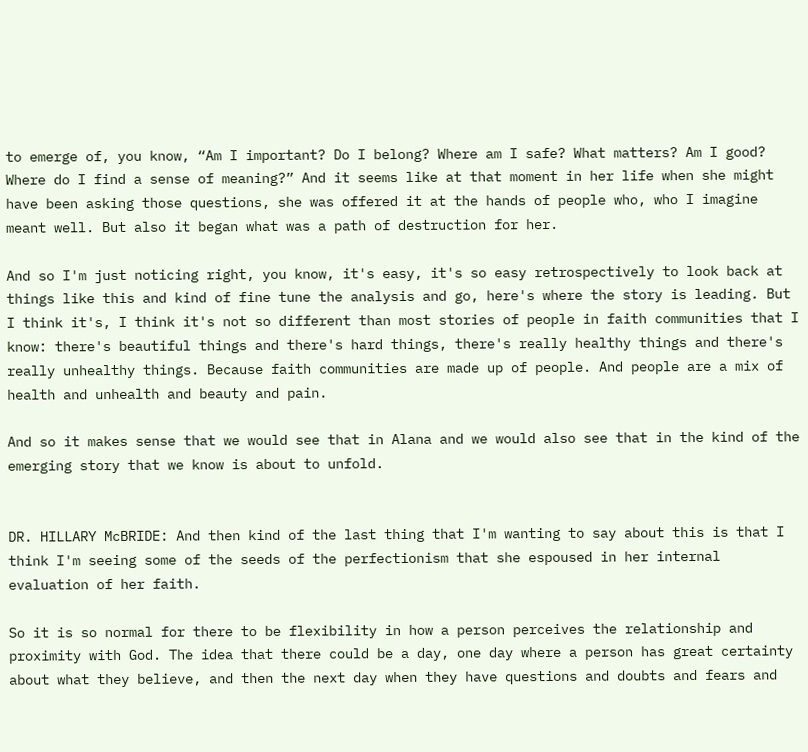to emerge of, you know, “Am I important? Do I belong? Where am I safe? What matters? Am I good? Where do I find a sense of meaning?” And it seems like at that moment in her life when she might have been asking those questions, she was offered it at the hands of people who, who I imagine meant well. But also it began what was a path of destruction for her.

And so I'm just noticing right, you know, it's easy, it's so easy retrospectively to look back at things like this and kind of fine tune the analysis and go, here's where the story is leading. But I think it's, I think it's not so different than most stories of people in faith communities that I know: there's beautiful things and there's hard things, there's really healthy things and there's really unhealthy things. Because faith communities are made up of people. And people are a mix of health and unhealth and beauty and pain.

And so it makes sense that we would see that in Alana and we would also see that in the kind of the emerging story that we know is about to unfold.


DR. HILLARY McBRIDE: And then kind of the last thing that I'm wanting to say about this is that I think I'm seeing some of the seeds of the perfectionism that she espoused in her internal evaluation of her faith.

So it is so normal for there to be flexibility in how a person perceives the relationship and proximity with God. The idea that there could be a day, one day where a person has great certainty about what they believe, and then the next day when they have questions and doubts and fears and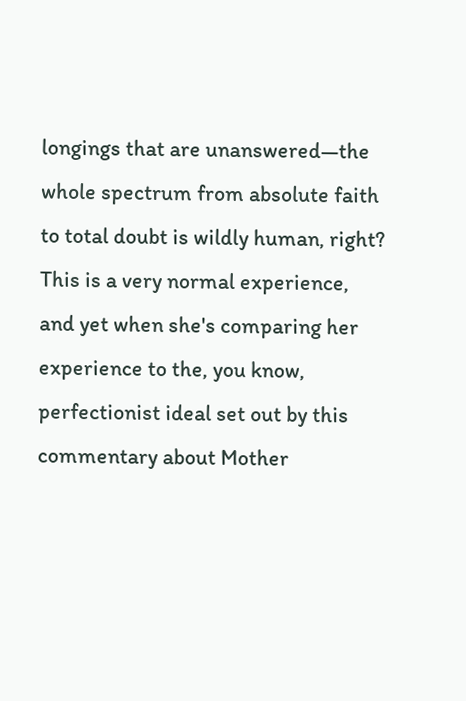longings that are unanswered—the whole spectrum from absolute faith to total doubt is wildly human, right? This is a very normal experience, and yet when she's comparing her experience to the, you know, perfectionist ideal set out by this commentary about Mother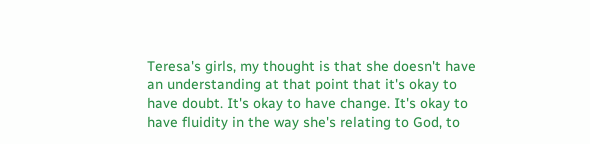Teresa's girls, my thought is that she doesn't have an understanding at that point that it's okay to have doubt. It's okay to have change. It's okay to have fluidity in the way she's relating to God, to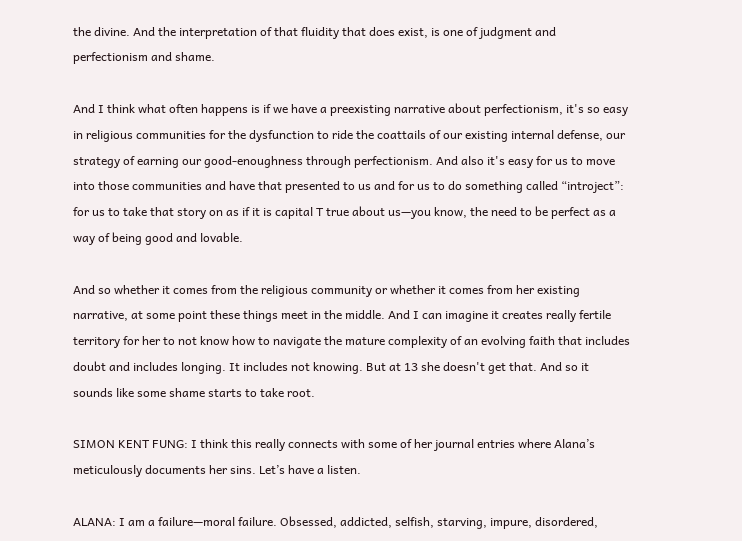the divine. And the interpretation of that fluidity that does exist, is one of judgment and perfectionism and shame.

And I think what often happens is if we have a preexisting narrative about perfectionism, it's so easy in religious communities for the dysfunction to ride the coattails of our existing internal defense, our strategy of earning our good-enoughness through perfectionism. And also it's easy for us to move into those communities and have that presented to us and for us to do something called “introject”: for us to take that story on as if it is capital T true about us—you know, the need to be perfect as a way of being good and lovable.

And so whether it comes from the religious community or whether it comes from her existing narrative, at some point these things meet in the middle. And I can imagine it creates really fertile territory for her to not know how to navigate the mature complexity of an evolving faith that includes doubt and includes longing. It includes not knowing. But at 13 she doesn't get that. And so it sounds like some shame starts to take root.

SIMON KENT FUNG: I think this really connects with some of her journal entries where Alana’s meticulously documents her sins. Let’s have a listen.

ALANA: I am a failure—moral failure. Obsessed, addicted, selfish, starving, impure, disordered,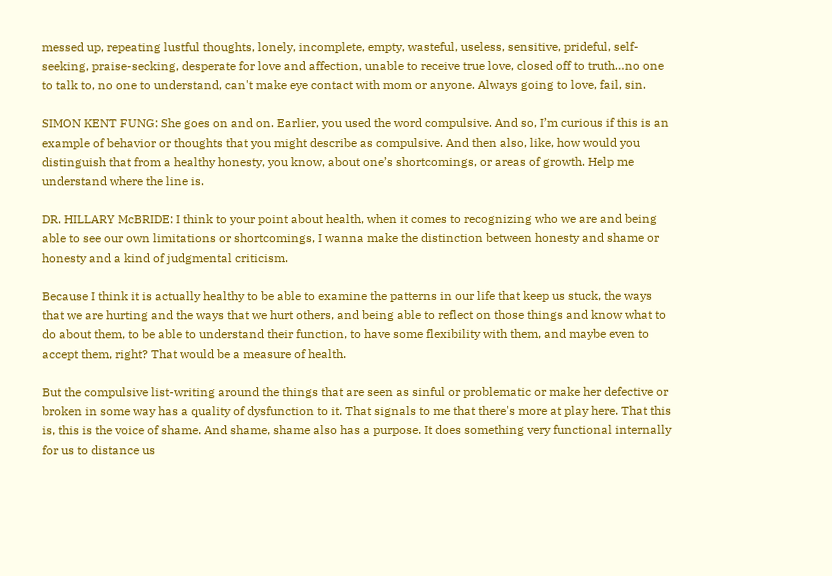messed up, repeating lustful thoughts, lonely, incomplete, empty, wasteful, useless, sensitive, prideful, self-seeking, praise-secking, desperate for love and affection, unable to receive true love, closed off to truth…no one to talk to, no one to understand, can't make eye contact with mom or anyone. Always going to love, fail, sin.

SIMON KENT FUNG: She goes on and on. Earlier, you used the word compulsive. And so, I’m curious if this is an example of behavior or thoughts that you might describe as compulsive. And then also, like, how would you distinguish that from a healthy honesty, you know, about one’s shortcomings, or areas of growth. Help me understand where the line is.

DR. HILLARY McBRIDE: I think to your point about health, when it comes to recognizing who we are and being able to see our own limitations or shortcomings, I wanna make the distinction between honesty and shame or honesty and a kind of judgmental criticism.

Because I think it is actually healthy to be able to examine the patterns in our life that keep us stuck, the ways that we are hurting and the ways that we hurt others, and being able to reflect on those things and know what to do about them, to be able to understand their function, to have some flexibility with them, and maybe even to accept them, right? That would be a measure of health.

But the compulsive list-writing around the things that are seen as sinful or problematic or make her defective or broken in some way has a quality of dysfunction to it. That signals to me that there's more at play here. That this is, this is the voice of shame. And shame, shame also has a purpose. It does something very functional internally for us to distance us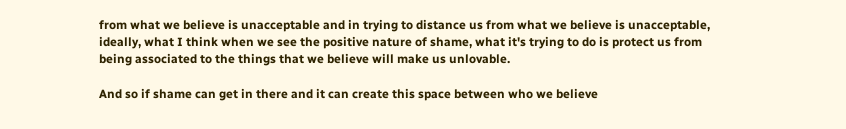from what we believe is unacceptable and in trying to distance us from what we believe is unacceptable, ideally, what I think when we see the positive nature of shame, what it's trying to do is protect us from being associated to the things that we believe will make us unlovable.

And so if shame can get in there and it can create this space between who we believe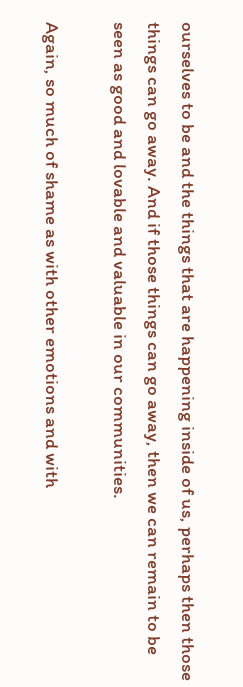ourselves to be and the things that are happening inside of us, perhaps then those things can go away. And if those things can go away, then we can remain to be seen as good and lovable and valuable in our communities.

Again, so much of shame as with other emotions and with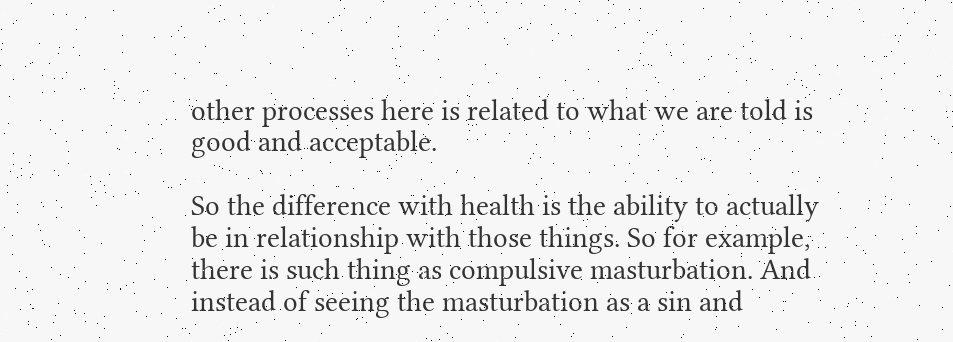other processes here is related to what we are told is good and acceptable.

So the difference with health is the ability to actually be in relationship with those things. So for example, there is such thing as compulsive masturbation. And instead of seeing the masturbation as a sin and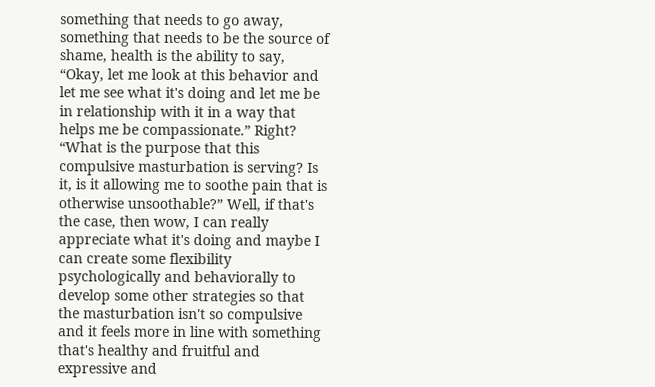something that needs to go away, something that needs to be the source of shame, health is the ability to say, “Okay, let me look at this behavior and let me see what it's doing and let me be in relationship with it in a way that helps me be compassionate.” Right? “What is the purpose that this compulsive masturbation is serving? Is it, is it allowing me to soothe pain that is otherwise unsoothable?” Well, if that's the case, then wow, I can really appreciate what it's doing and maybe I can create some flexibility psychologically and behaviorally to develop some other strategies so that the masturbation isn't so compulsive and it feels more in line with something that's healthy and fruitful and expressive and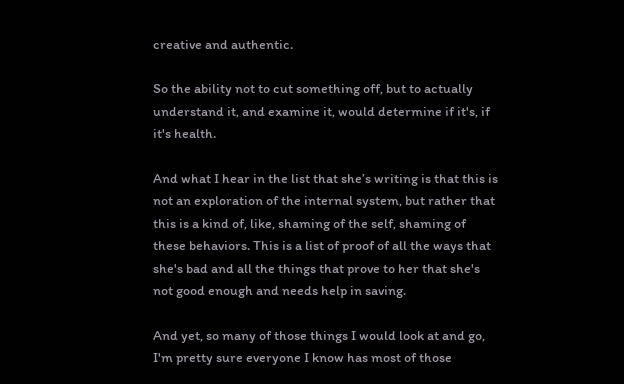creative and authentic.

So the ability not to cut something off, but to actually understand it, and examine it, would determine if it's, if it's health.

And what I hear in the list that she’s writing is that this is not an exploration of the internal system, but rather that this is a kind of, like, shaming of the self, shaming of these behaviors. This is a list of proof of all the ways that she's bad and all the things that prove to her that she's not good enough and needs help in saving.

And yet, so many of those things I would look at and go, I'm pretty sure everyone I know has most of those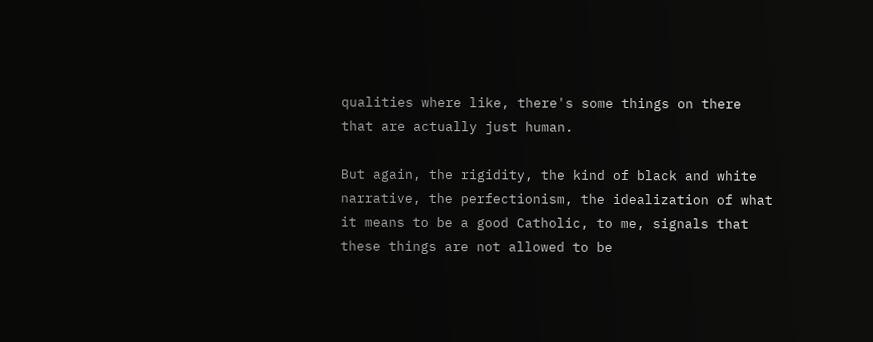qualities where like, there's some things on there that are actually just human.

But again, the rigidity, the kind of black and white narrative, the perfectionism, the idealization of what it means to be a good Catholic, to me, signals that these things are not allowed to be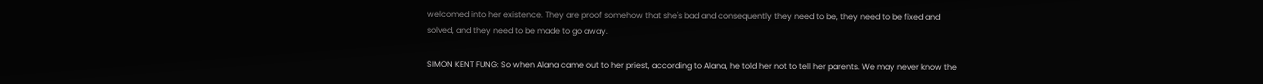welcomed into her existence. They are proof somehow that she's bad and consequently they need to be, they need to be fixed and solved, and they need to be made to go away.

SIMON KENT FUNG: So when Alana came out to her priest, according to Alana, he told her not to tell her parents. We may never know the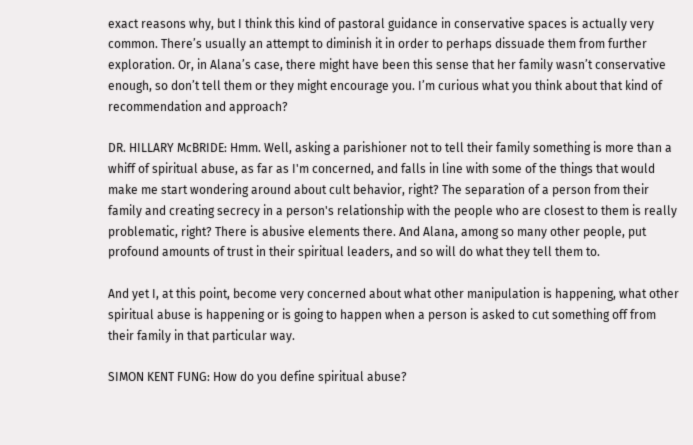exact reasons why, but I think this kind of pastoral guidance in conservative spaces is actually very common. There’s usually an attempt to diminish it in order to perhaps dissuade them from further exploration. Or, in Alana’s case, there might have been this sense that her family wasn’t conservative enough, so don’t tell them or they might encourage you. I’m curious what you think about that kind of recommendation and approach?

DR. HILLARY McBRIDE: Hmm. Well, asking a parishioner not to tell their family something is more than a whiff of spiritual abuse, as far as I'm concerned, and falls in line with some of the things that would make me start wondering around about cult behavior, right? The separation of a person from their family and creating secrecy in a person's relationship with the people who are closest to them is really problematic, right? There is abusive elements there. And Alana, among so many other people, put profound amounts of trust in their spiritual leaders, and so will do what they tell them to.

And yet I, at this point, become very concerned about what other manipulation is happening, what other spiritual abuse is happening or is going to happen when a person is asked to cut something off from their family in that particular way.

SIMON KENT FUNG: How do you define spiritual abuse?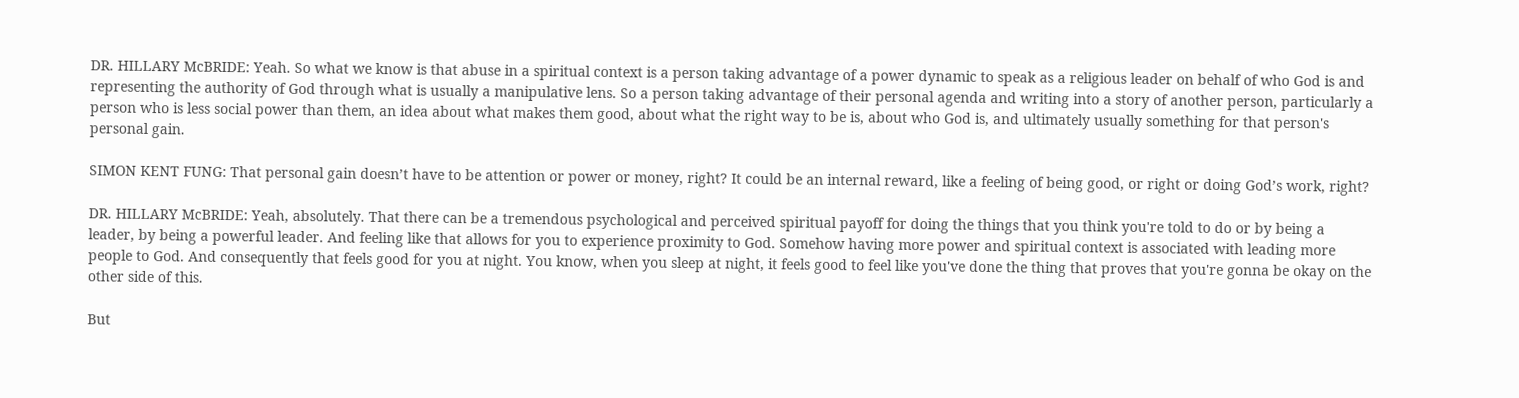DR. HILLARY McBRIDE: Yeah. So what we know is that abuse in a spiritual context is a person taking advantage of a power dynamic to speak as a religious leader on behalf of who God is and representing the authority of God through what is usually a manipulative lens. So a person taking advantage of their personal agenda and writing into a story of another person, particularly a person who is less social power than them, an idea about what makes them good, about what the right way to be is, about who God is, and ultimately usually something for that person's personal gain.

SIMON KENT FUNG: That personal gain doesn’t have to be attention or power or money, right? It could be an internal reward, like a feeling of being good, or right or doing God’s work, right?

DR. HILLARY McBRIDE: Yeah, absolutely. That there can be a tremendous psychological and perceived spiritual payoff for doing the things that you think you're told to do or by being a leader, by being a powerful leader. And feeling like that allows for you to experience proximity to God. Somehow having more power and spiritual context is associated with leading more people to God. And consequently that feels good for you at night. You know, when you sleep at night, it feels good to feel like you've done the thing that proves that you're gonna be okay on the other side of this.

But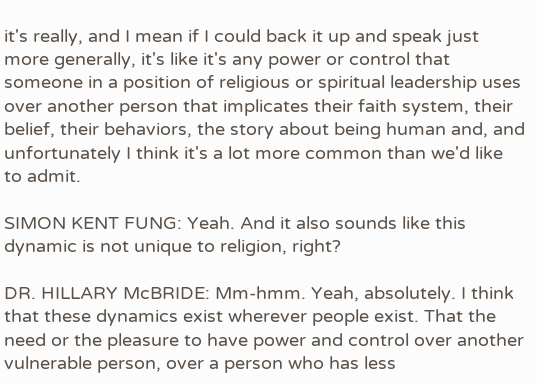it's really, and I mean if I could back it up and speak just more generally, it's like it's any power or control that someone in a position of religious or spiritual leadership uses over another person that implicates their faith system, their belief, their behaviors, the story about being human and, and unfortunately I think it's a lot more common than we'd like to admit.

SIMON KENT FUNG: Yeah. And it also sounds like this dynamic is not unique to religion, right?

DR. HILLARY McBRIDE: Mm-hmm. Yeah, absolutely. I think that these dynamics exist wherever people exist. That the need or the pleasure to have power and control over another vulnerable person, over a person who has less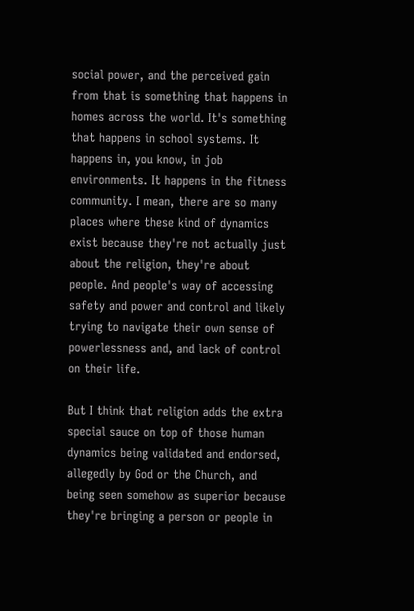social power, and the perceived gain from that is something that happens in homes across the world. It's something that happens in school systems. It happens in, you know, in job environments. It happens in the fitness community. I mean, there are so many places where these kind of dynamics exist because they're not actually just about the religion, they're about people. And people's way of accessing safety and power and control and likely trying to navigate their own sense of powerlessness and, and lack of control on their life.

But I think that religion adds the extra special sauce on top of those human dynamics being validated and endorsed, allegedly by God or the Church, and being seen somehow as superior because they're bringing a person or people in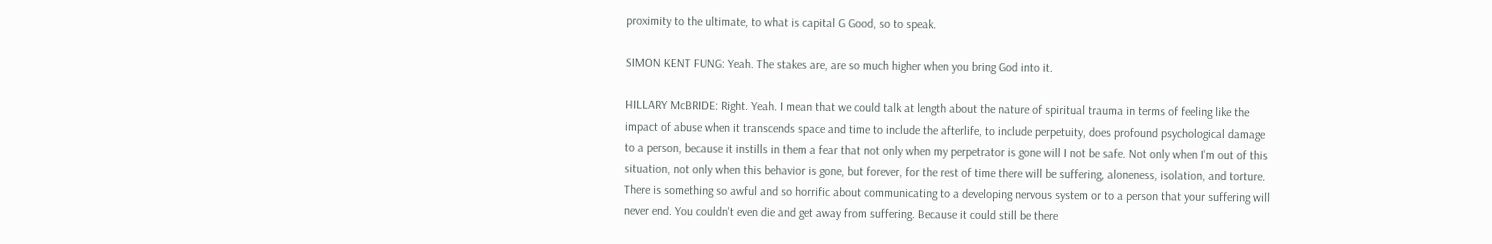proximity to the ultimate, to what is capital G Good, so to speak.

SIMON KENT FUNG: Yeah. The stakes are, are so much higher when you bring God into it.

HILLARY McBRIDE: Right. Yeah. I mean that we could talk at length about the nature of spiritual trauma in terms of feeling like the impact of abuse when it transcends space and time to include the afterlife, to include perpetuity, does profound psychological damage to a person, because it instills in them a fear that not only when my perpetrator is gone will I not be safe. Not only when I'm out of this situation, not only when this behavior is gone, but forever, for the rest of time there will be suffering, aloneness, isolation, and torture. There is something so awful and so horrific about communicating to a developing nervous system or to a person that your suffering will never end. You couldn't even die and get away from suffering. Because it could still be there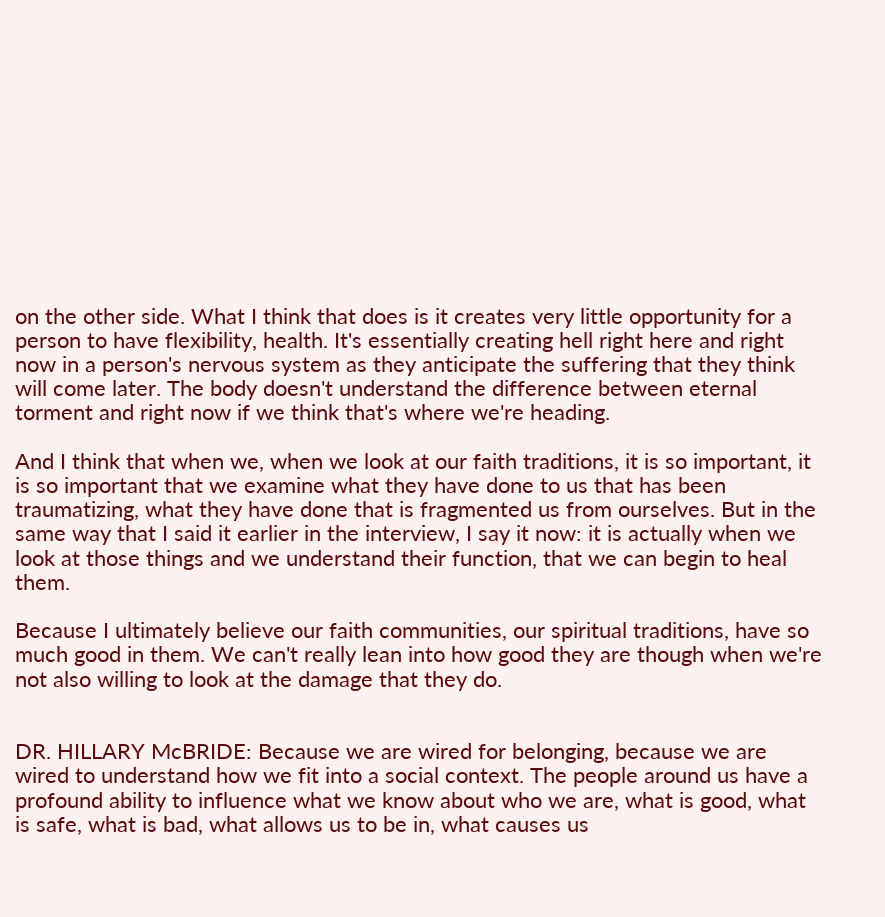on the other side. What I think that does is it creates very little opportunity for a person to have flexibility, health. It's essentially creating hell right here and right now in a person's nervous system as they anticipate the suffering that they think will come later. The body doesn't understand the difference between eternal torment and right now if we think that's where we're heading.

And I think that when we, when we look at our faith traditions, it is so important, it is so important that we examine what they have done to us that has been traumatizing, what they have done that is fragmented us from ourselves. But in the same way that I said it earlier in the interview, I say it now: it is actually when we look at those things and we understand their function, that we can begin to heal them.

Because I ultimately believe our faith communities, our spiritual traditions, have so much good in them. We can't really lean into how good they are though when we're not also willing to look at the damage that they do.


DR. HILLARY McBRIDE: Because we are wired for belonging, because we are wired to understand how we fit into a social context. The people around us have a profound ability to influence what we know about who we are, what is good, what is safe, what is bad, what allows us to be in, what causes us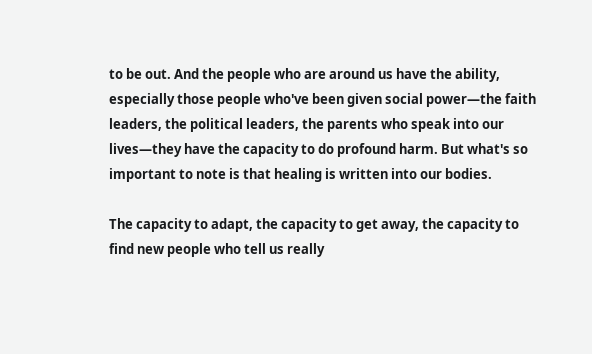to be out. And the people who are around us have the ability, especially those people who've been given social power—the faith leaders, the political leaders, the parents who speak into our lives—they have the capacity to do profound harm. But what's so important to note is that healing is written into our bodies.

The capacity to adapt, the capacity to get away, the capacity to find new people who tell us really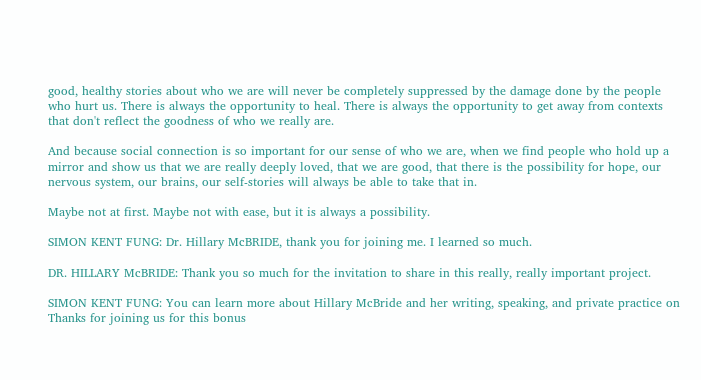good, healthy stories about who we are will never be completely suppressed by the damage done by the people who hurt us. There is always the opportunity to heal. There is always the opportunity to get away from contexts that don't reflect the goodness of who we really are.

And because social connection is so important for our sense of who we are, when we find people who hold up a mirror and show us that we are really deeply loved, that we are good, that there is the possibility for hope, our nervous system, our brains, our self-stories will always be able to take that in.

Maybe not at first. Maybe not with ease, but it is always a possibility.

SIMON KENT FUNG: Dr. Hillary McBRIDE, thank you for joining me. I learned so much.

DR. HILLARY McBRIDE: Thank you so much for the invitation to share in this really, really important project.

SIMON KENT FUNG: You can learn more about Hillary McBride and her writing, speaking, and private practice on Thanks for joining us for this bonus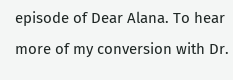episode of Dear Alana. To hear more of my conversion with Dr.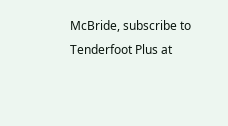McBride, subscribe to Tenderfoot Plus at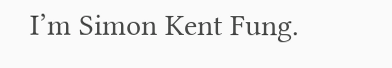I’m Simon Kent Fung.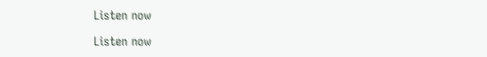Listen now

Listen now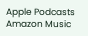Apple Podcasts
Amazon Music